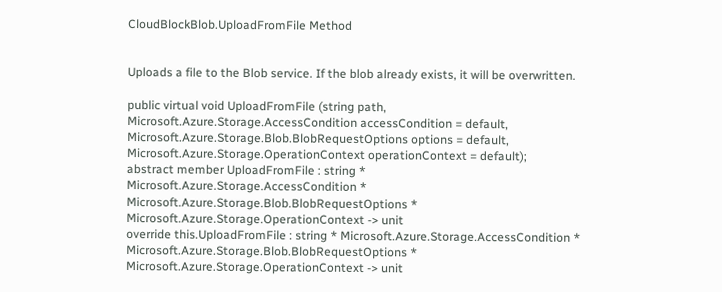CloudBlockBlob.UploadFromFile Method


Uploads a file to the Blob service. If the blob already exists, it will be overwritten.

public virtual void UploadFromFile (string path, Microsoft.Azure.Storage.AccessCondition accessCondition = default, Microsoft.Azure.Storage.Blob.BlobRequestOptions options = default, Microsoft.Azure.Storage.OperationContext operationContext = default);
abstract member UploadFromFile : string * Microsoft.Azure.Storage.AccessCondition * Microsoft.Azure.Storage.Blob.BlobRequestOptions * Microsoft.Azure.Storage.OperationContext -> unit
override this.UploadFromFile : string * Microsoft.Azure.Storage.AccessCondition * Microsoft.Azure.Storage.Blob.BlobRequestOptions * Microsoft.Azure.Storage.OperationContext -> unit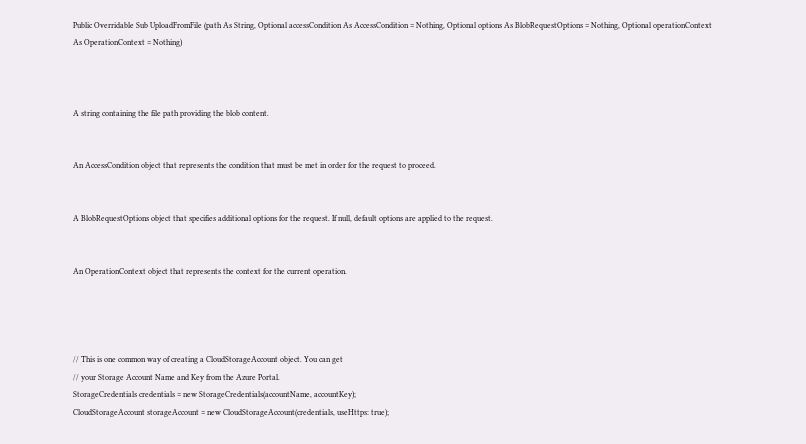Public Overridable Sub UploadFromFile (path As String, Optional accessCondition As AccessCondition = Nothing, Optional options As BlobRequestOptions = Nothing, Optional operationContext As OperationContext = Nothing)



A string containing the file path providing the blob content.


An AccessCondition object that represents the condition that must be met in order for the request to proceed.


A BlobRequestOptions object that specifies additional options for the request. If null, default options are applied to the request.


An OperationContext object that represents the context for the current operation.




// This is one common way of creating a CloudStorageAccount object. You can get
// your Storage Account Name and Key from the Azure Portal.
StorageCredentials credentials = new StorageCredentials(accountName, accountKey);
CloudStorageAccount storageAccount = new CloudStorageAccount(credentials, useHttps: true);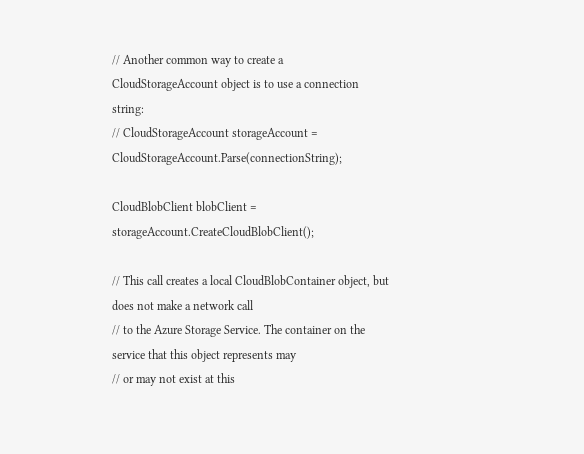// Another common way to create a CloudStorageAccount object is to use a connection string:
// CloudStorageAccount storageAccount = CloudStorageAccount.Parse(connectionString);

CloudBlobClient blobClient = storageAccount.CreateCloudBlobClient();

// This call creates a local CloudBlobContainer object, but does not make a network call
// to the Azure Storage Service. The container on the service that this object represents may
// or may not exist at this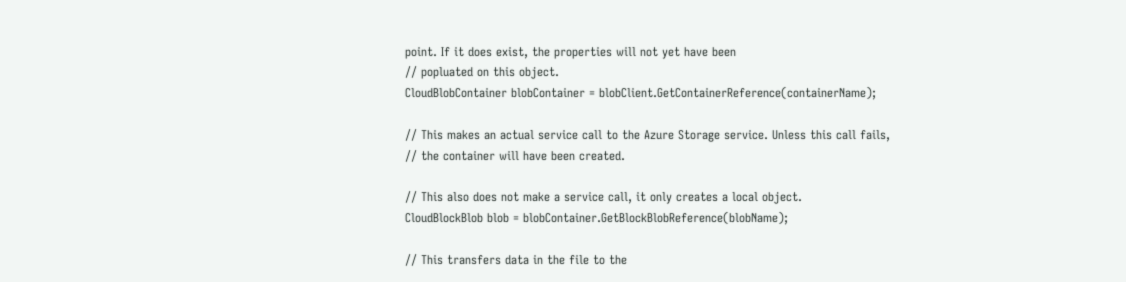point. If it does exist, the properties will not yet have been
// popluated on this object.
CloudBlobContainer blobContainer = blobClient.GetContainerReference(containerName);

// This makes an actual service call to the Azure Storage service. Unless this call fails,
// the container will have been created.

// This also does not make a service call, it only creates a local object.
CloudBlockBlob blob = blobContainer.GetBlockBlobReference(blobName);

// This transfers data in the file to the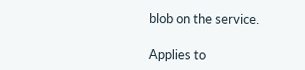blob on the service.

Applies to